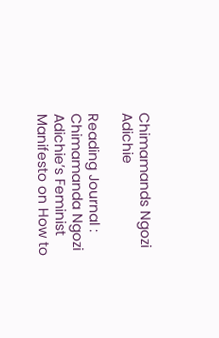Chimamands Ngozi Adichie

Reading Journal : Chimamanda Ngozi Adichie’s Feminist Manifesto on How to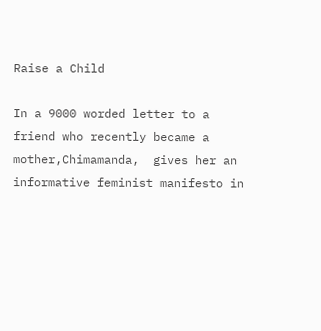Raise a Child

In a 9000 worded letter to a friend who recently became a mother,Chimamanda,  gives her an  informative feminist manifesto in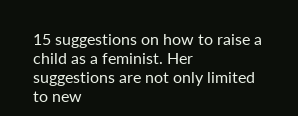15 suggestions on how to raise a child as a feminist. Her suggestions are not only limited to new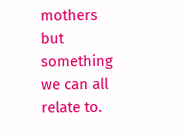mothers but something we can all relate to.